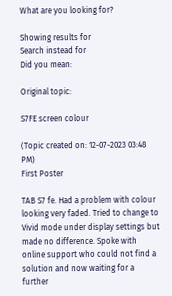What are you looking for?

Showing results for
Search instead for
Did you mean:

Original topic:

S7FE screen colour

(Topic created on: 12-07-2023 03:48 PM)
First Poster

TAB S7 fe. Had a problem with colour looking very faded. Tried to change to Vivid mode under display settings but made no difference. Spoke with online support who could not find a solution and now waiting for a further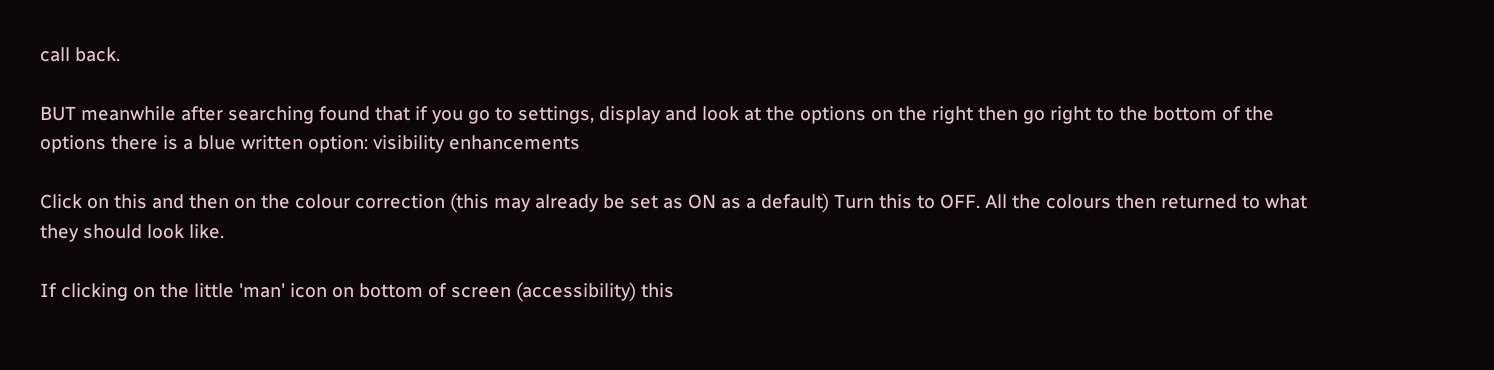call back.

BUT meanwhile after searching found that if you go to settings, display and look at the options on the right then go right to the bottom of the options there is a blue written option: visibility enhancements

Click on this and then on the colour correction (this may already be set as ON as a default) Turn this to OFF. All the colours then returned to what they should look like.

If clicking on the little 'man' icon on bottom of screen (accessibility) this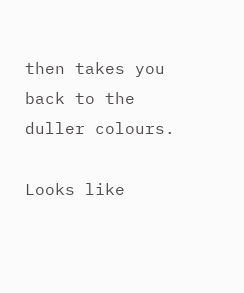then takes you back to the duller colours.

Looks like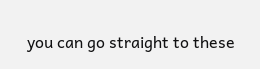you can go straight to these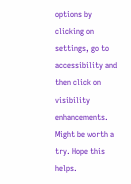options by clicking on settings, go to accessibility and then click on visibility enhancements. Might be worth a try. Hope this helps.